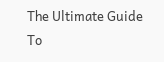The Ultimate Guide To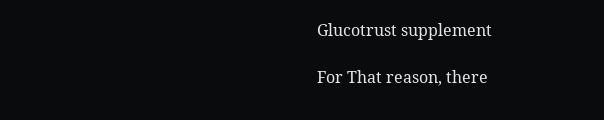Glucotrust supplement

For That reason, there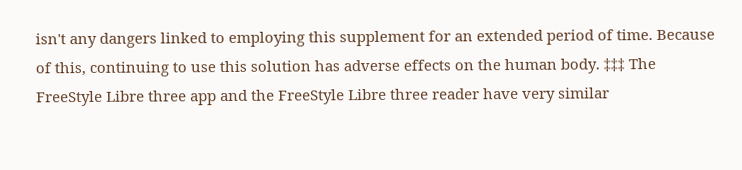isn't any dangers linked to employing this supplement for an extended period of time. Because of this, continuing to use this solution has adverse effects on the human body. ‡‡‡ The FreeStyle Libre three app and the FreeStyle Libre three reader have very similar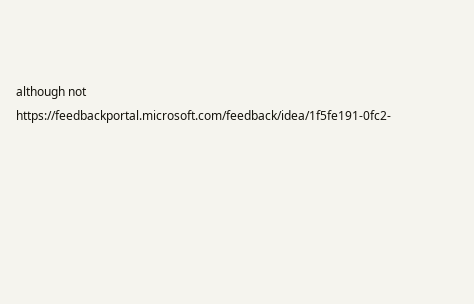although not https://feedbackportal.microsoft.com/feedback/idea/1f5fe191-0fc2-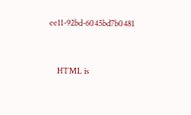ee11-92bd-6045bd7b0481


    HTML is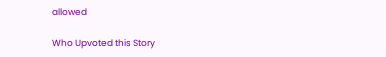allowed

Who Upvoted this Story